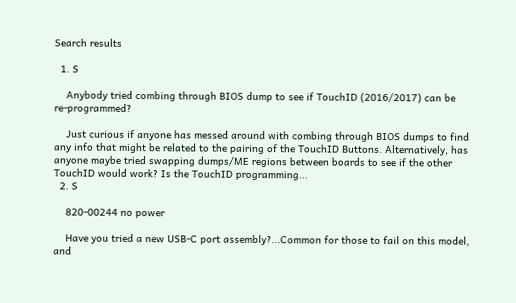Search results

  1. S

    Anybody tried combing through BIOS dump to see if TouchID (2016/2017) can be re-programmed?

    Just curious if anyone has messed around with combing through BIOS dumps to find any info that might be related to the pairing of the TouchID Buttons. Alternatively, has anyone maybe tried swapping dumps/ME regions between boards to see if the other TouchID would work? Is the TouchID programming...
  2. S

    820-00244 no power

    Have you tried a new USB-C port assembly?...Common for those to fail on this model, and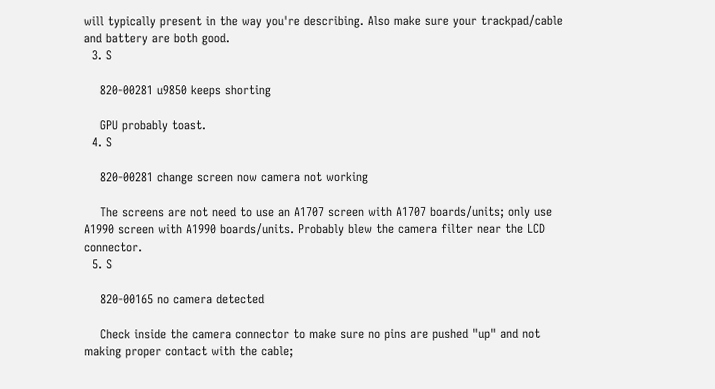will typically present in the way you're describing. Also make sure your trackpad/cable and battery are both good.
  3. S

    820-00281 u9850 keeps shorting

    GPU probably toast.
  4. S

    820-00281 change screen now camera not working

    The screens are not need to use an A1707 screen with A1707 boards/units; only use A1990 screen with A1990 boards/units. Probably blew the camera filter near the LCD connector.
  5. S

    820-00165 no camera detected

    Check inside the camera connector to make sure no pins are pushed "up" and not making proper contact with the cable;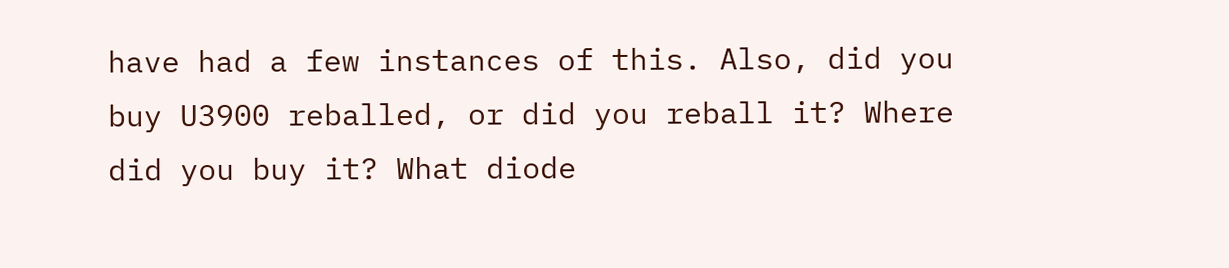have had a few instances of this. Also, did you buy U3900 reballed, or did you reball it? Where did you buy it? What diode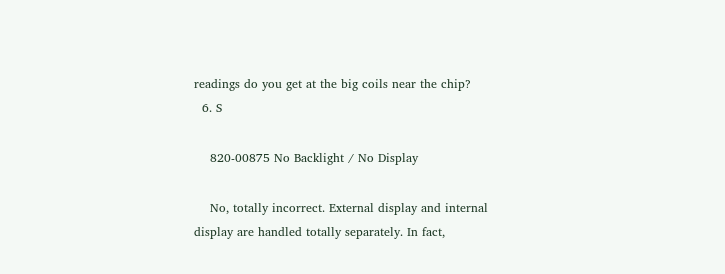readings do you get at the big coils near the chip?
  6. S

    820-00875 No Backlight / No Display

    No, totally incorrect. External display and internal display are handled totally separately. In fact,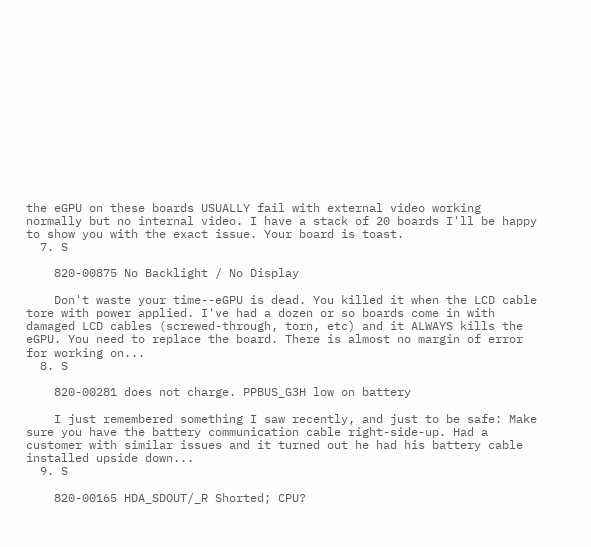the eGPU on these boards USUALLY fail with external video working normally but no internal video. I have a stack of 20 boards I'll be happy to show you with the exact issue. Your board is toast.
  7. S

    820-00875 No Backlight / No Display

    Don't waste your time--eGPU is dead. You killed it when the LCD cable tore with power applied. I've had a dozen or so boards come in with damaged LCD cables (screwed-through, torn, etc) and it ALWAYS kills the eGPU. You need to replace the board. There is almost no margin of error for working on...
  8. S

    820-00281 does not charge. PPBUS_G3H low on battery

    I just remembered something I saw recently, and just to be safe: Make sure you have the battery communication cable right-side-up. Had a customer with similar issues and it turned out he had his battery cable installed upside down...
  9. S

    820-00165 HDA_SDOUT/_R Shorted; CPU?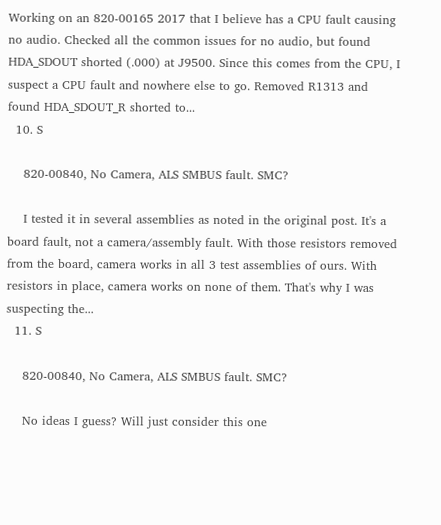Working on an 820-00165 2017 that I believe has a CPU fault causing no audio. Checked all the common issues for no audio, but found HDA_SDOUT shorted (.000) at J9500. Since this comes from the CPU, I suspect a CPU fault and nowhere else to go. Removed R1313 and found HDA_SDOUT_R shorted to...
  10. S

    820-00840, No Camera, ALS SMBUS fault. SMC?

    I tested it in several assemblies as noted in the original post. It's a board fault, not a camera/assembly fault. With those resistors removed from the board, camera works in all 3 test assemblies of ours. With resistors in place, camera works on none of them. That's why I was suspecting the...
  11. S

    820-00840, No Camera, ALS SMBUS fault. SMC?

    No ideas I guess? Will just consider this one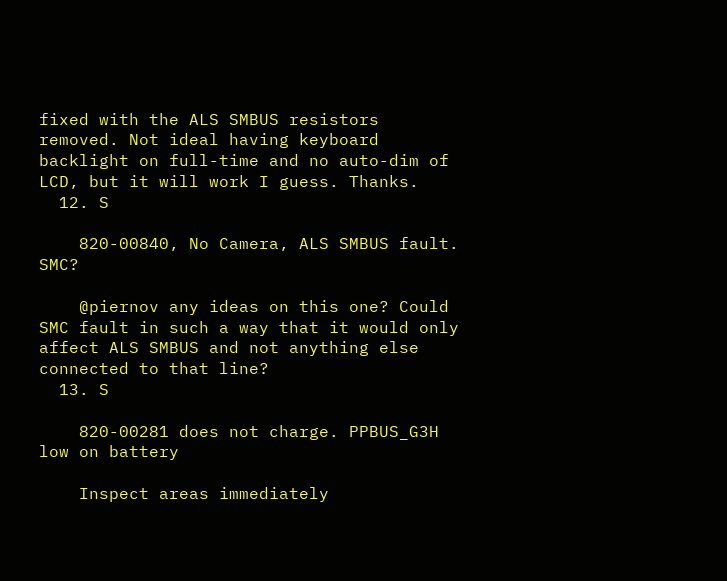fixed with the ALS SMBUS resistors removed. Not ideal having keyboard backlight on full-time and no auto-dim of LCD, but it will work I guess. Thanks.
  12. S

    820-00840, No Camera, ALS SMBUS fault. SMC?

    @piernov any ideas on this one? Could SMC fault in such a way that it would only affect ALS SMBUS and not anything else connected to that line?
  13. S

    820-00281 does not charge. PPBUS_G3H low on battery

    Inspect areas immediately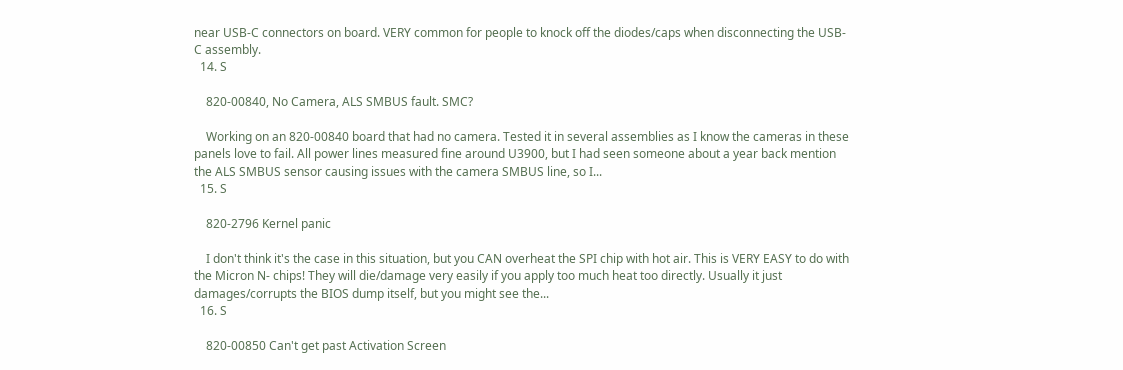near USB-C connectors on board. VERY common for people to knock off the diodes/caps when disconnecting the USB-C assembly.
  14. S

    820-00840, No Camera, ALS SMBUS fault. SMC?

    Working on an 820-00840 board that had no camera. Tested it in several assemblies as I know the cameras in these panels love to fail. All power lines measured fine around U3900, but I had seen someone about a year back mention the ALS SMBUS sensor causing issues with the camera SMBUS line, so I...
  15. S

    820-2796 Kernel panic

    I don't think it's the case in this situation, but you CAN overheat the SPI chip with hot air. This is VERY EASY to do with the Micron N- chips! They will die/damage very easily if you apply too much heat too directly. Usually it just damages/corrupts the BIOS dump itself, but you might see the...
  16. S

    820-00850 Can't get past Activation Screen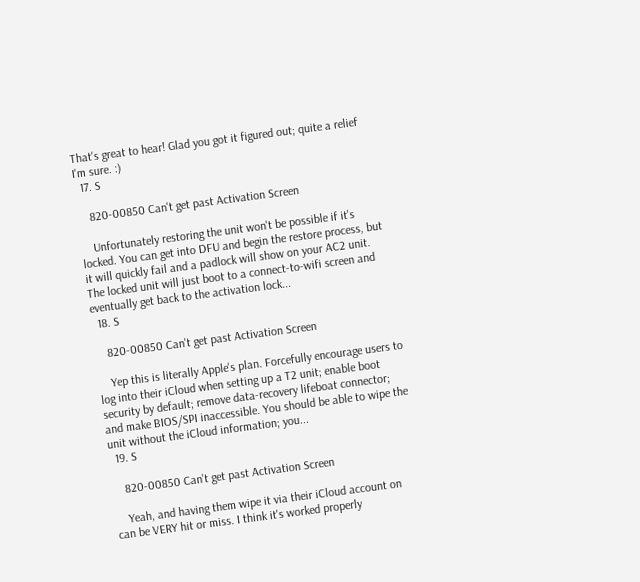That's great to hear! Glad you got it figured out; quite a relief I'm sure. :)
  17. S

    820-00850 Can't get past Activation Screen

    Unfortunately restoring the unit won't be possible if it's locked. You can get into DFU and begin the restore process, but it will quickly fail and a padlock will show on your AC2 unit. The locked unit will just boot to a connect-to-wifi screen and eventually get back to the activation lock...
  18. S

    820-00850 Can't get past Activation Screen

    Yep this is literally Apple's plan. Forcefully encourage users to log into their iCloud when setting up a T2 unit; enable boot security by default; remove data-recovery lifeboat connector; and make BIOS/SPI inaccessible. You should be able to wipe the unit without the iCloud information; you...
  19. S

    820-00850 Can't get past Activation Screen

    Yeah, and having them wipe it via their iCloud account on can be VERY hit or miss. I think it's worked properly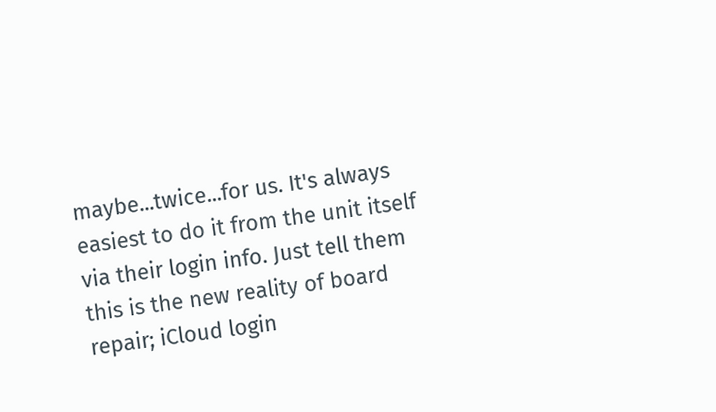maybe...twice...for us. It's always easiest to do it from the unit itself via their login info. Just tell them this is the new reality of board repair; iCloud login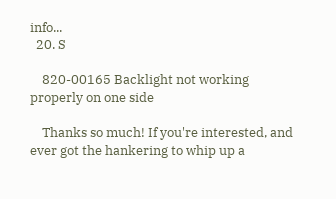info...
  20. S

    820-00165 Backlight not working properly on one side

    Thanks so much! If you're interested, and ever got the hankering to whip up a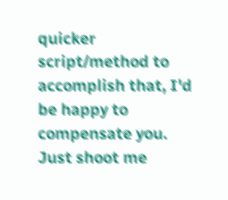quicker script/method to accomplish that, I'd be happy to compensate you. Just shoot me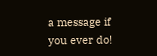a message if you ever do!